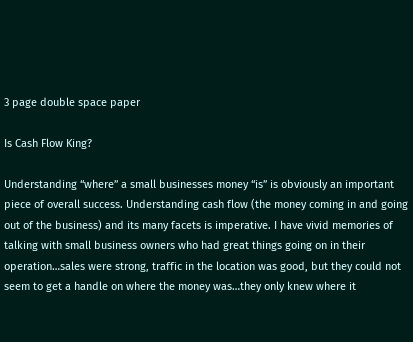3 page double space paper

Is Cash Flow King?

Understanding “where” a small businesses money “is” is obviously an important piece of overall success. Understanding cash flow (the money coming in and going out of the business) and its many facets is imperative. I have vivid memories of talking with small business owners who had great things going on in their operation…sales were strong, traffic in the location was good, but they could not seem to get a handle on where the money was…they only knew where it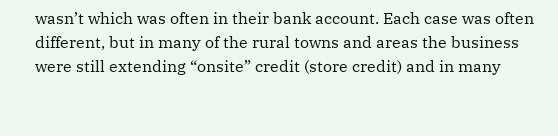wasn’t which was often in their bank account. Each case was often different, but in many of the rural towns and areas the business were still extending “onsite” credit (store credit) and in many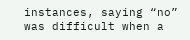instances, saying “no” was difficult when a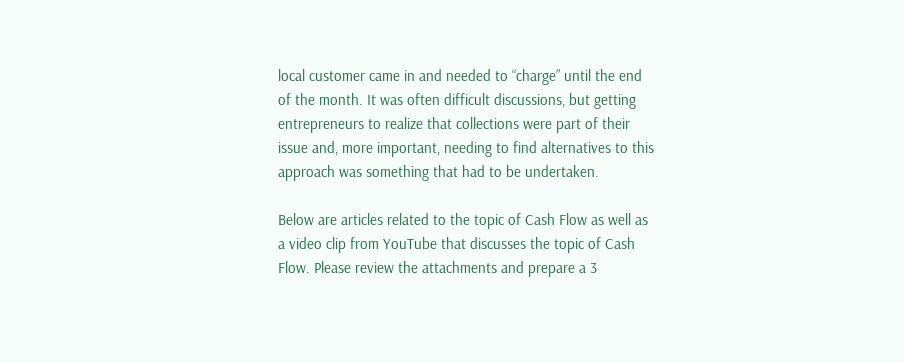local customer came in and needed to “charge” until the end of the month. It was often difficult discussions, but getting entrepreneurs to realize that collections were part of their issue and, more important, needing to find alternatives to this approach was something that had to be undertaken.

Below are articles related to the topic of Cash Flow as well as a video clip from YouTube that discusses the topic of Cash Flow. Please review the attachments and prepare a 3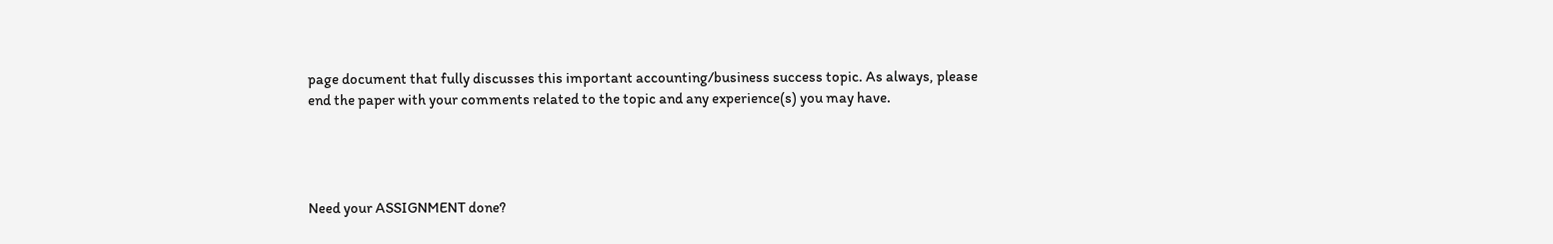page document that fully discusses this important accounting/business success topic. As always, please end the paper with your comments related to the topic and any experience(s) you may have.




Need your ASSIGNMENT done?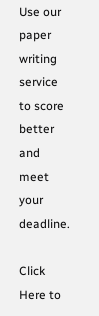Use our paper writing service to score better and meet your deadline.

Click Here to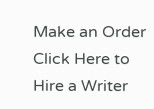Make an Order Click Here to Hire a Writer